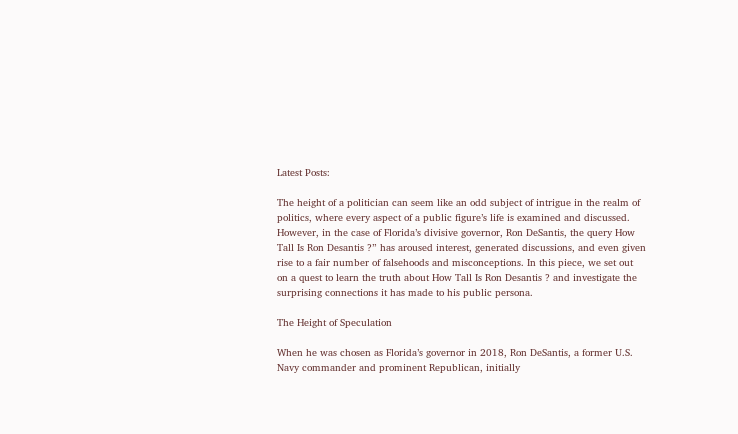Latest Posts:

The height of a politician can seem like an odd subject of intrigue in the realm of politics, where every aspect of a public figure’s life is examined and discussed. However, in the case of Florida’s divisive governor, Ron DeSantis, the query How Tall Is Ron Desantis ?” has aroused interest, generated discussions, and even given rise to a fair number of falsehoods and misconceptions. In this piece, we set out on a quest to learn the truth about How Tall Is Ron Desantis ? and investigate the surprising connections it has made to his public persona.

The Height of Speculation

When he was chosen as Florida’s governor in 2018, Ron DeSantis, a former U.S. Navy commander and prominent Republican, initially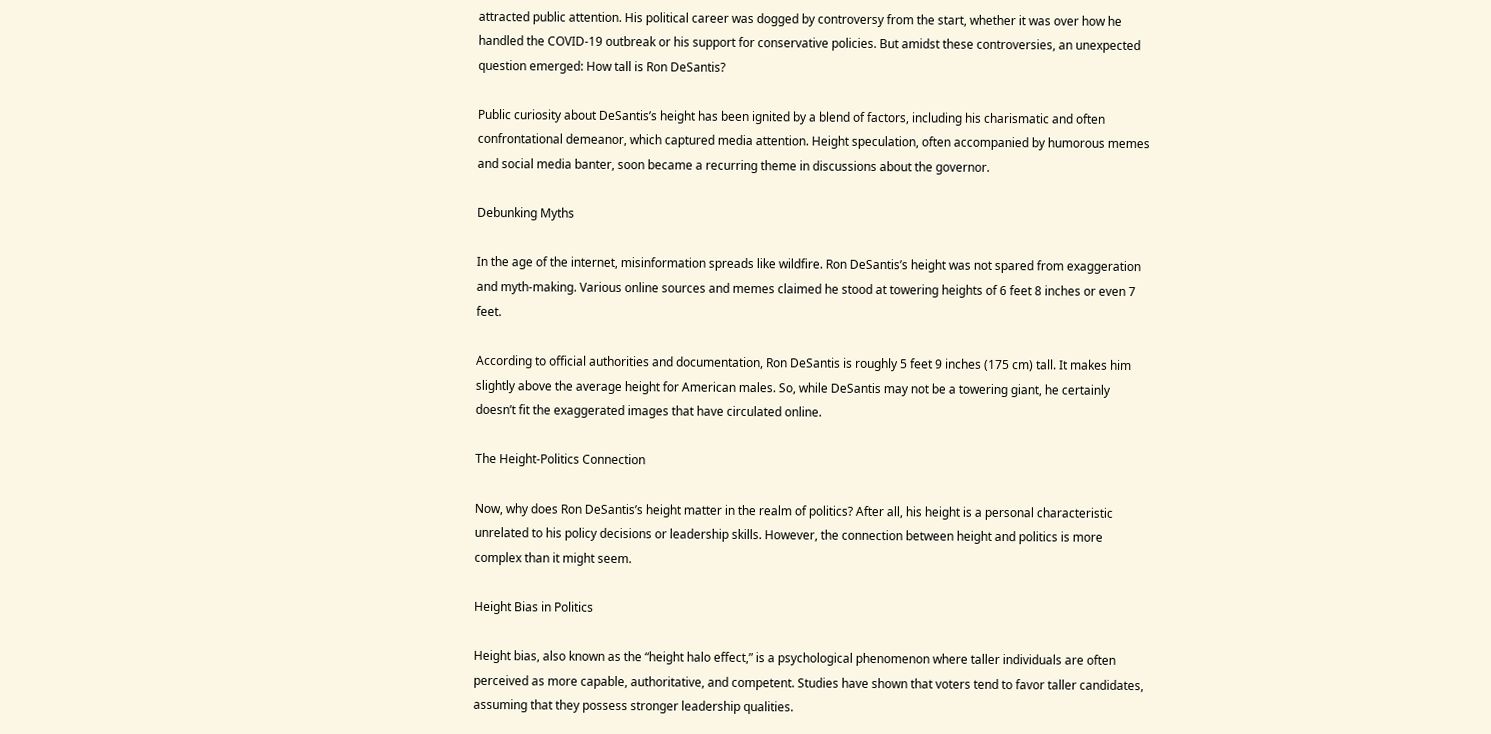attracted public attention. His political career was dogged by controversy from the start, whether it was over how he handled the COVID-19 outbreak or his support for conservative policies. But amidst these controversies, an unexpected question emerged: How tall is Ron DeSantis?

Public curiosity about DeSantis’s height has been ignited by a blend of factors, including his charismatic and often confrontational demeanor, which captured media attention. Height speculation, often accompanied by humorous memes and social media banter, soon became a recurring theme in discussions about the governor.

Debunking Myths

In the age of the internet, misinformation spreads like wildfire. Ron DeSantis’s height was not spared from exaggeration and myth-making. Various online sources and memes claimed he stood at towering heights of 6 feet 8 inches or even 7 feet.

According to official authorities and documentation, Ron DeSantis is roughly 5 feet 9 inches (175 cm) tall. It makes him slightly above the average height for American males. So, while DeSantis may not be a towering giant, he certainly doesn’t fit the exaggerated images that have circulated online.

The Height-Politics Connection

Now, why does Ron DeSantis’s height matter in the realm of politics? After all, his height is a personal characteristic unrelated to his policy decisions or leadership skills. However, the connection between height and politics is more complex than it might seem.

Height Bias in Politics

Height bias, also known as the “height halo effect,” is a psychological phenomenon where taller individuals are often perceived as more capable, authoritative, and competent. Studies have shown that voters tend to favor taller candidates, assuming that they possess stronger leadership qualities.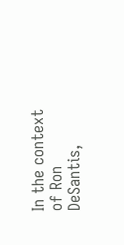In the context of Ron DeSantis,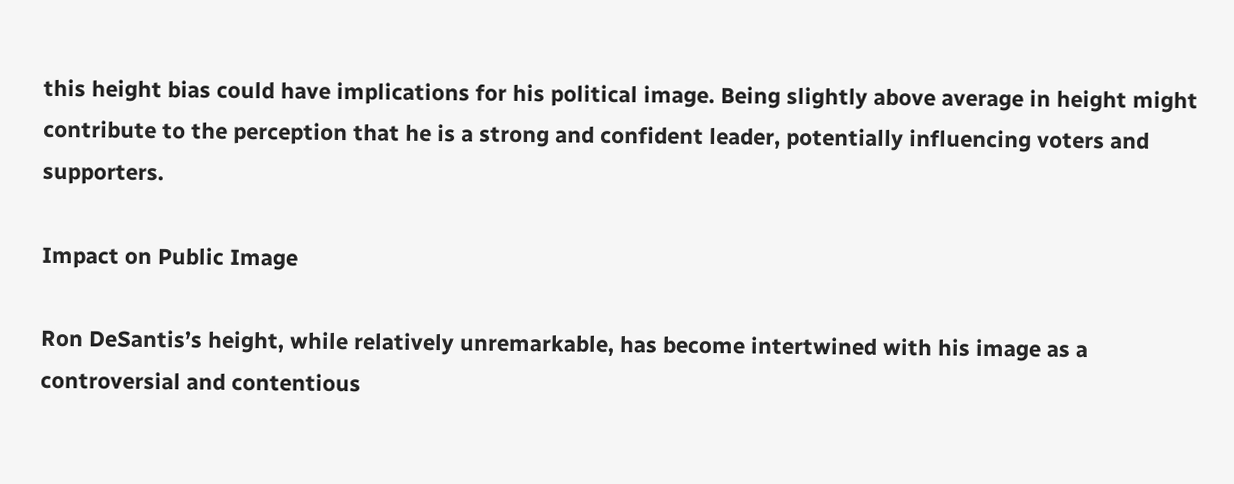this height bias could have implications for his political image. Being slightly above average in height might contribute to the perception that he is a strong and confident leader, potentially influencing voters and supporters.

Impact on Public Image

Ron DeSantis’s height, while relatively unremarkable, has become intertwined with his image as a controversial and contentious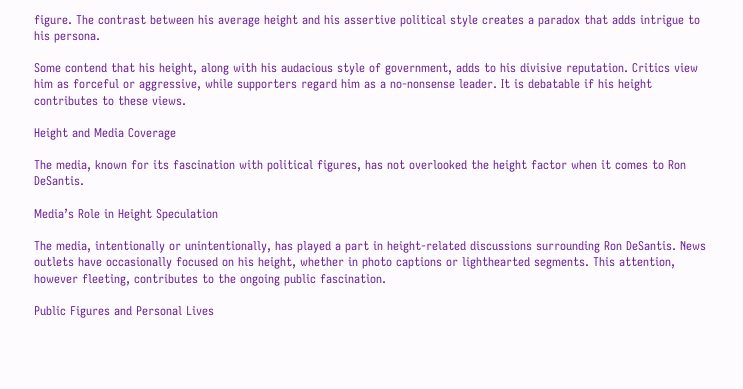figure. The contrast between his average height and his assertive political style creates a paradox that adds intrigue to his persona.

Some contend that his height, along with his audacious style of government, adds to his divisive reputation. Critics view him as forceful or aggressive, while supporters regard him as a no-nonsense leader. It is debatable if his height contributes to these views.

Height and Media Coverage

The media, known for its fascination with political figures, has not overlooked the height factor when it comes to Ron DeSantis.

Media’s Role in Height Speculation

The media, intentionally or unintentionally, has played a part in height-related discussions surrounding Ron DeSantis. News outlets have occasionally focused on his height, whether in photo captions or lighthearted segments. This attention, however fleeting, contributes to the ongoing public fascination.

Public Figures and Personal Lives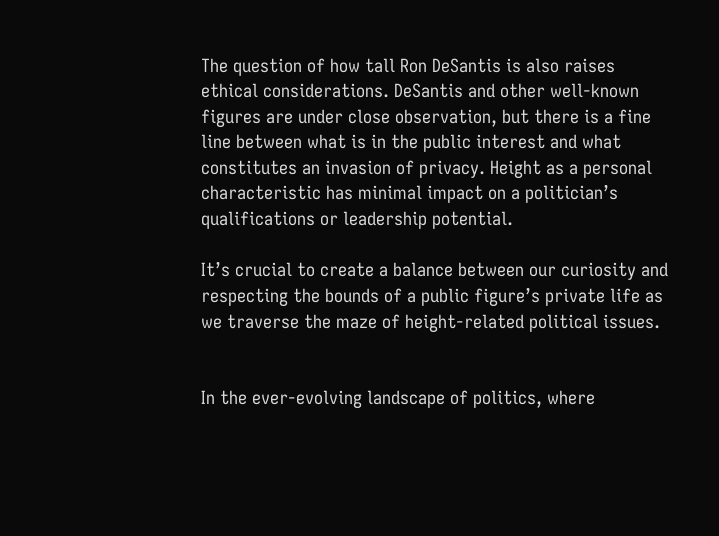The question of how tall Ron DeSantis is also raises ethical considerations. DeSantis and other well-known figures are under close observation, but there is a fine line between what is in the public interest and what constitutes an invasion of privacy. Height as a personal characteristic has minimal impact on a politician’s qualifications or leadership potential.

It’s crucial to create a balance between our curiosity and respecting the bounds of a public figure’s private life as we traverse the maze of height-related political issues.


In the ever-evolving landscape of politics, where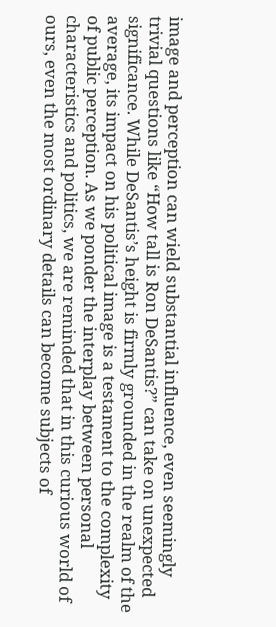image and perception can wield substantial influence, even seemingly trivial questions like “How tall is Ron DeSantis?” can take on unexpected significance. While DeSantis’s height is firmly grounded in the realm of the average, its impact on his political image is a testament to the complexity of public perception. As we ponder the interplay between personal characteristics and politics, we are reminded that in this curious world of ours, even the most ordinary details can become subjects of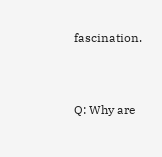fascination.


Q: Why are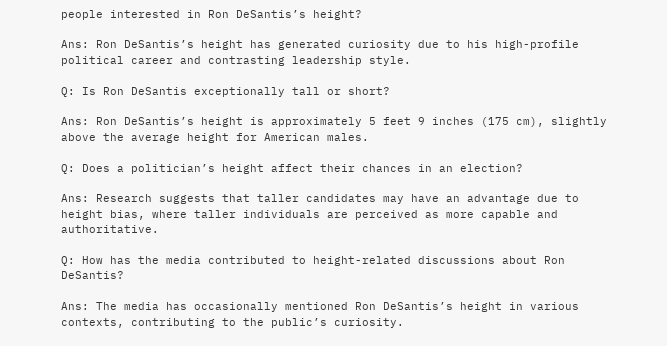people interested in Ron DeSantis’s height?

Ans: Ron DeSantis’s height has generated curiosity due to his high-profile political career and contrasting leadership style.

Q: Is Ron DeSantis exceptionally tall or short?

Ans: Ron DeSantis’s height is approximately 5 feet 9 inches (175 cm), slightly above the average height for American males.

Q: Does a politician’s height affect their chances in an election?

Ans: Research suggests that taller candidates may have an advantage due to height bias, where taller individuals are perceived as more capable and authoritative.

Q: How has the media contributed to height-related discussions about Ron DeSantis?

Ans: The media has occasionally mentioned Ron DeSantis’s height in various contexts, contributing to the public’s curiosity.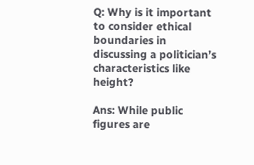Q: Why is it important to consider ethical boundaries in discussing a politician’s characteristics like height?

Ans: While public figures are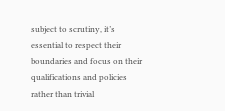subject to scrutiny, it’s essential to respect their boundaries and focus on their qualifications and policies rather than trivial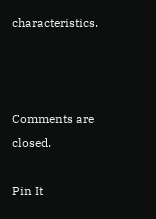characteristics.



Comments are closed.

Pin It